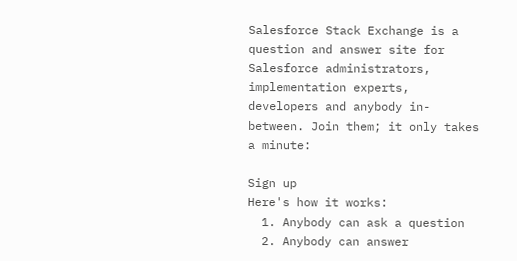Salesforce Stack Exchange is a question and answer site for Salesforce administrators, implementation experts, developers and anybody in-between. Join them; it only takes a minute:

Sign up
Here's how it works:
  1. Anybody can ask a question
  2. Anybody can answer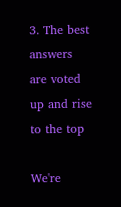3. The best answers are voted up and rise to the top

We're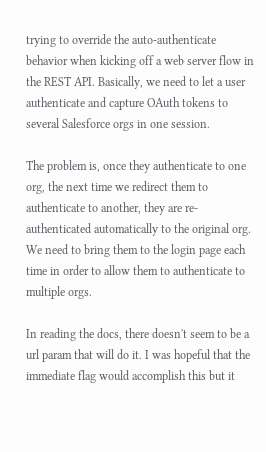trying to override the auto-authenticate behavior when kicking off a web server flow in the REST API. Basically, we need to let a user authenticate and capture OAuth tokens to several Salesforce orgs in one session.

The problem is, once they authenticate to one org, the next time we redirect them to authenticate to another, they are re-authenticated automatically to the original org. We need to bring them to the login page each time in order to allow them to authenticate to multiple orgs.

In reading the docs, there doesn't seem to be a url param that will do it. I was hopeful that the immediate flag would accomplish this but it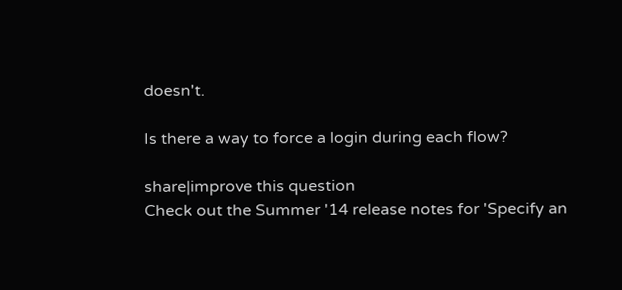doesn't.

Is there a way to force a login during each flow?

share|improve this question
Check out the Summer '14 release notes for 'Specify an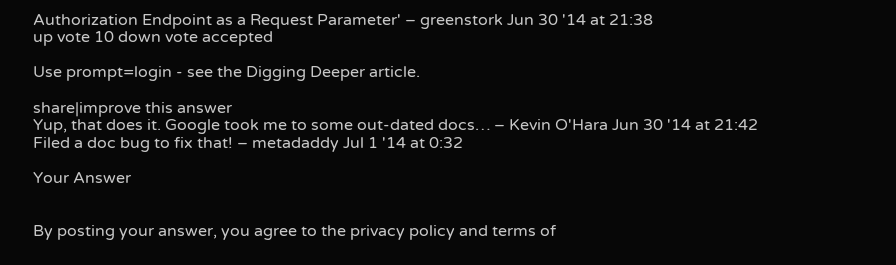Authorization Endpoint as a Request Parameter' – greenstork Jun 30 '14 at 21:38
up vote 10 down vote accepted

Use prompt=login - see the Digging Deeper article.

share|improve this answer
Yup, that does it. Google took me to some out-dated docs… – Kevin O'Hara Jun 30 '14 at 21:42
Filed a doc bug to fix that! – metadaddy Jul 1 '14 at 0:32

Your Answer


By posting your answer, you agree to the privacy policy and terms of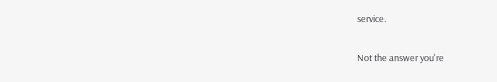service.

Not the answer you're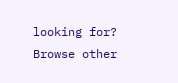looking for? Browse other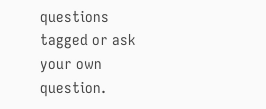questions tagged or ask your own question.